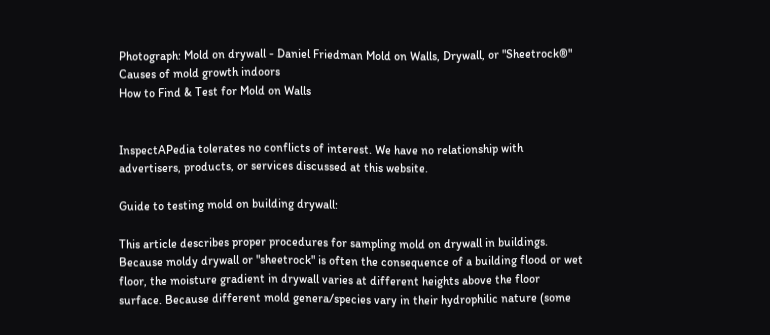Photograph: Mold on drywall - Daniel Friedman Mold on Walls, Drywall, or "Sheetrock®"
Causes of mold growth indoors
How to Find & Test for Mold on Walls


InspectAPedia tolerates no conflicts of interest. We have no relationship with advertisers, products, or services discussed at this website.

Guide to testing mold on building drywall:

This article describes proper procedures for sampling mold on drywall in buildings. Because moldy drywall or "sheetrock" is often the consequence of a building flood or wet floor, the moisture gradient in drywall varies at different heights above the floor surface. Because different mold genera/species vary in their hydrophilic nature (some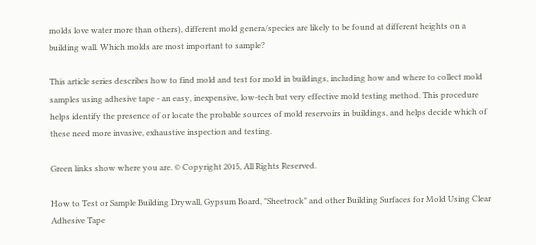molds love water more than others), different mold genera/species are likely to be found at different heights on a building wall. Which molds are most important to sample?

This article series describes how to find mold and test for mold in buildings, including how and where to collect mold samples using adhesive tape - an easy, inexpensive, low-tech but very effective mold testing method. This procedure helps identify the presence of or locate the probable sources of mold reservoirs in buildings, and helps decide which of these need more invasive, exhaustive inspection and testing.

Green links show where you are. © Copyright 2015, All Rights Reserved.

How to Test or Sample Building Drywall, Gypsum Board, "Sheetrock" and other Building Surfaces for Mold Using Clear Adhesive Tape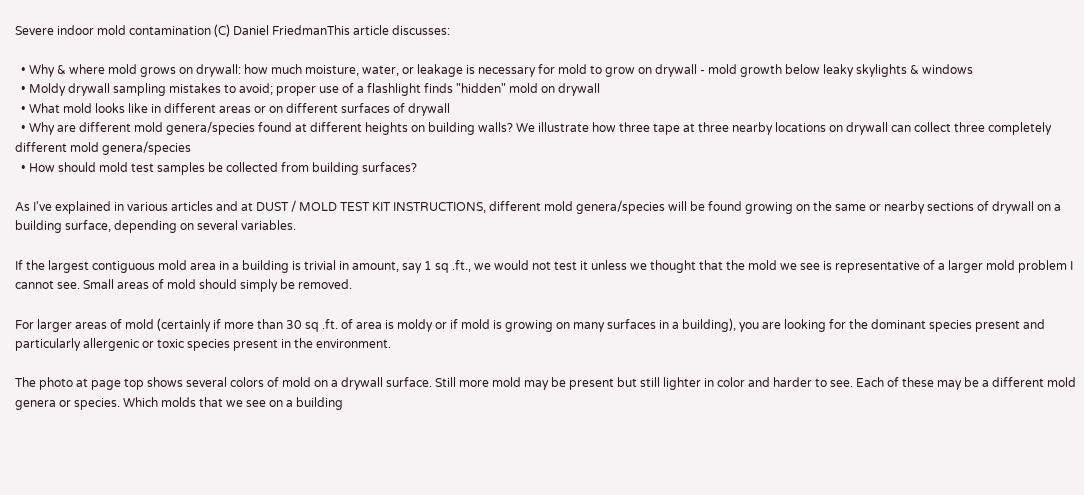Severe indoor mold contamination (C) Daniel FriedmanThis article discusses:

  • Why & where mold grows on drywall: how much moisture, water, or leakage is necessary for mold to grow on drywall - mold growth below leaky skylights & windows
  • Moldy drywall sampling mistakes to avoid; proper use of a flashlight finds "hidden" mold on drywall
  • What mold looks like in different areas or on different surfaces of drywall
  • Why are different mold genera/species found at different heights on building walls? We illustrate how three tape at three nearby locations on drywall can collect three completely different mold genera/species
  • How should mold test samples be collected from building surfaces?

As I've explained in various articles and at DUST / MOLD TEST KIT INSTRUCTIONS, different mold genera/species will be found growing on the same or nearby sections of drywall on a building surface, depending on several variables.

If the largest contiguous mold area in a building is trivial in amount, say 1 sq .ft., we would not test it unless we thought that the mold we see is representative of a larger mold problem I cannot see. Small areas of mold should simply be removed.

For larger areas of mold (certainly if more than 30 sq .ft. of area is moldy or if mold is growing on many surfaces in a building), you are looking for the dominant species present and particularly allergenic or toxic species present in the environment.

The photo at page top shows several colors of mold on a drywall surface. Still more mold may be present but still lighter in color and harder to see. Each of these may be a different mold genera or species. Which molds that we see on a building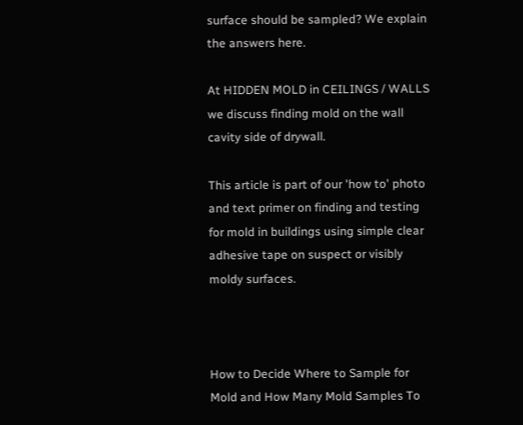surface should be sampled? We explain the answers here.

At HIDDEN MOLD in CEILINGS / WALLS we discuss finding mold on the wall cavity side of drywall.

This article is part of our 'how to' photo and text primer on finding and testing for mold in buildings using simple clear adhesive tape on suspect or visibly moldy surfaces.



How to Decide Where to Sample for Mold and How Many Mold Samples To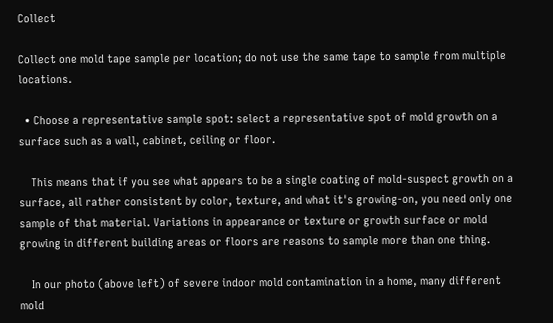Collect

Collect one mold tape sample per location; do not use the same tape to sample from multiple locations.

  • Choose a representative sample spot: select a representative spot of mold growth on a surface such as a wall, cabinet, ceiling or floor.

    This means that if you see what appears to be a single coating of mold-suspect growth on a surface, all rather consistent by color, texture, and what it's growing-on, you need only one sample of that material. Variations in appearance or texture or growth surface or mold growing in different building areas or floors are reasons to sample more than one thing.

    In our photo (above left) of severe indoor mold contamination in a home, many different mold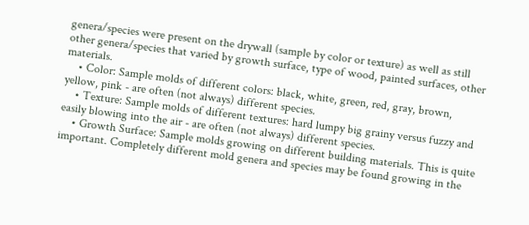genera/species were present on the drywall (sample by color or texture) as well as still other genera/species that varied by growth surface, type of wood, painted surfaces, other materials.
    • Color: Sample molds of different colors: black, white, green, red, gray, brown, yellow, pink - are often (not always) different species.
    • Texture: Sample molds of different textures: hard lumpy big grainy versus fuzzy and easily blowing into the air - are often (not always) different species.
    • Growth Surface: Sample molds growing on different building materials. This is quite important. Completely different mold genera and species may be found growing in the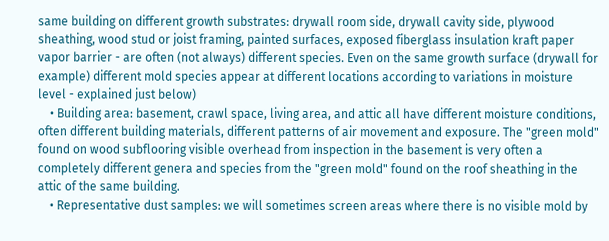same building on different growth substrates: drywall room side, drywall cavity side, plywood sheathing, wood stud or joist framing, painted surfaces, exposed fiberglass insulation kraft paper vapor barrier - are often (not always) different species. Even on the same growth surface (drywall for example) different mold species appear at different locations according to variations in moisture level - explained just below)
    • Building area: basement, crawl space, living area, and attic all have different moisture conditions, often different building materials, different patterns of air movement and exposure. The "green mold" found on wood subflooring visible overhead from inspection in the basement is very often a completely different genera and species from the "green mold" found on the roof sheathing in the attic of the same building.
    • Representative dust samples: we will sometimes screen areas where there is no visible mold by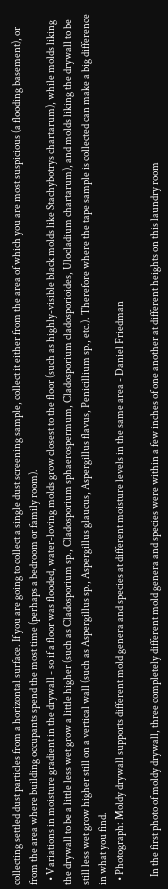collecting settled dust particles from a horizontal surface. If you are going to collect a single dust screening sample, collect it either from the area of which you are most suspicious (a flooding basement), or from the area where building occupants spend the most time (perhaps a bedroom or family room).
  • Variations in moisture gradient in the drywall - so if a floor was flooded, water-loving molds grow closest to the floor (such as highly-visible black molds like Stachybotrys chartarum), while molds liking the drywall to be a little less wet grow a little higher (such as Cladosporium sp., Cladosporium sphaerospermum, Cladosporium cladosporioides, Ulocladium chartarum), and molds liking the drywall to be still less wet grow higher still on a vertical wall (such as Aspergillus sp., Aspergillus glaucus, Aspergillus flavus, Penicillium sp., etc.). Therefore where the tape sample is collected can make a big difference in what you find.
  • Photograph: Moldy drywall supports different mold genera and species at different moisture levels in the same area - Daniel Friedman

    In the first photo of moldy drywall, three completely different mold genera and species were within a few inches of one another at different heights on this laundry room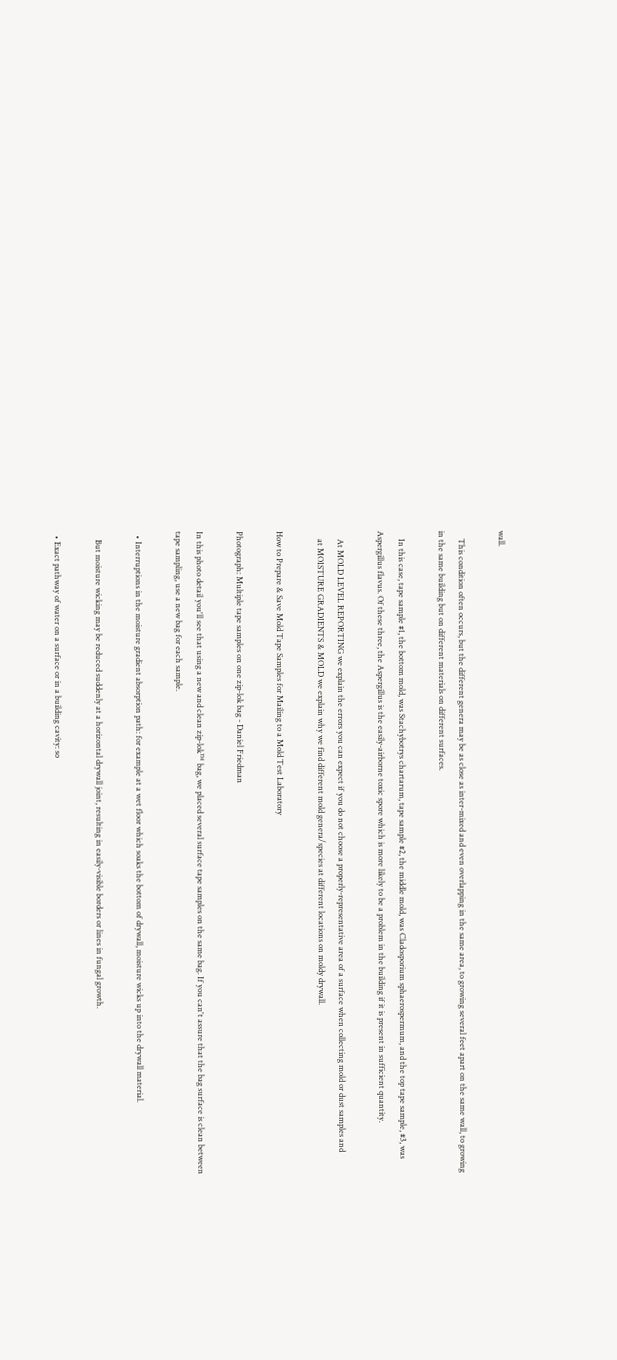wall.

    This condition often occurs, but the different genera may be as close as inter-mixed and even overlapping in the same area, to growing several feet apart on the same wall, to growing in the same building but on different materials on different surfaces.

    In this case, tape sample #1, the bottom mold, was Stachybotrys chartarum, tape sample #2, the middle mold, was Cladosporium sphaerospermum, and the top tape sample, #3, was Aspergillus flavus. Of these three, the Aspergillus is the easily-airborne toxic spore which is more likely to be a problem in the building if it is present in sufficient quantity.

    At MOLD LEVEL REPORTING we explain the errors you can expect if you do not choose a properly-representative area of a surface when collecting mold or dust samples and
    at MOISTURE GRADIENTS & MOLD we explain why we find different mold genera/species at different locations on moldy drywall.

How to Prepare & Save Mold Tape Samples for Mailing to a Mold Test Laboratory

Photograph: Multiple tape samples on one zip-lok bag - Daniel Friedman

In this photo detail you'll see that using a new and clean zip-lok™ bag, we placed several surface tape samples on the same bag. If you can't assure that the bag surface is clean between tape sampling, use a new bag for each sample.

  • Interruptions in the moisture gradient absorption path: for example at a wet floor which soaks the bottom of drywall, moisture wicks up into the drywall material.

    But moisture wicking may be reduced suddenly at a horizontal drywall joint, resulting in easily-visible borders or lines in fungal growth.

  • Exact pathway of water on a surface or in a building cavity: so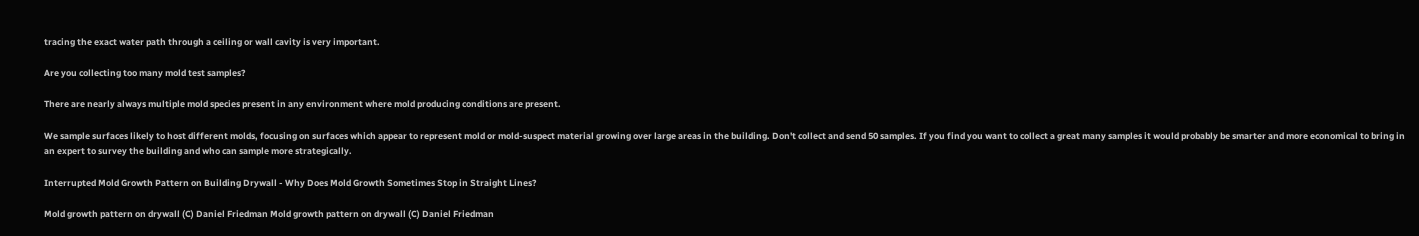tracing the exact water path through a ceiling or wall cavity is very important.

Are you collecting too many mold test samples?

There are nearly always multiple mold species present in any environment where mold producing conditions are present.

We sample surfaces likely to host different molds, focusing on surfaces which appear to represent mold or mold-suspect material growing over large areas in the building. Don't collect and send 50 samples. If you find you want to collect a great many samples it would probably be smarter and more economical to bring in an expert to survey the building and who can sample more strategically.

Interrupted Mold Growth Pattern on Building Drywall - Why Does Mold Growth Sometimes Stop in Straight Lines?

Mold growth pattern on drywall (C) Daniel Friedman Mold growth pattern on drywall (C) Daniel Friedman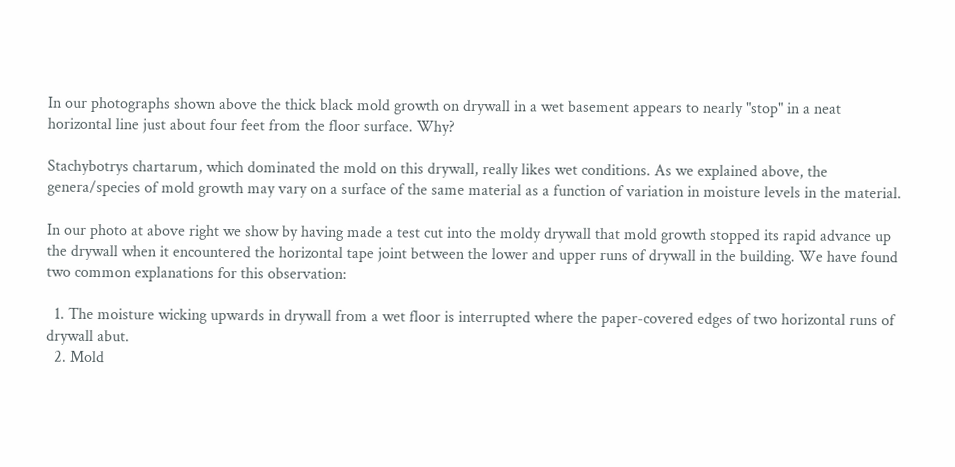In our photographs shown above the thick black mold growth on drywall in a wet basement appears to nearly "stop" in a neat horizontal line just about four feet from the floor surface. Why?

Stachybotrys chartarum, which dominated the mold on this drywall, really likes wet conditions. As we explained above, the genera/species of mold growth may vary on a surface of the same material as a function of variation in moisture levels in the material.

In our photo at above right we show by having made a test cut into the moldy drywall that mold growth stopped its rapid advance up the drywall when it encountered the horizontal tape joint between the lower and upper runs of drywall in the building. We have found two common explanations for this observation:

  1. The moisture wicking upwards in drywall from a wet floor is interrupted where the paper-covered edges of two horizontal runs of drywall abut.
  2. Mold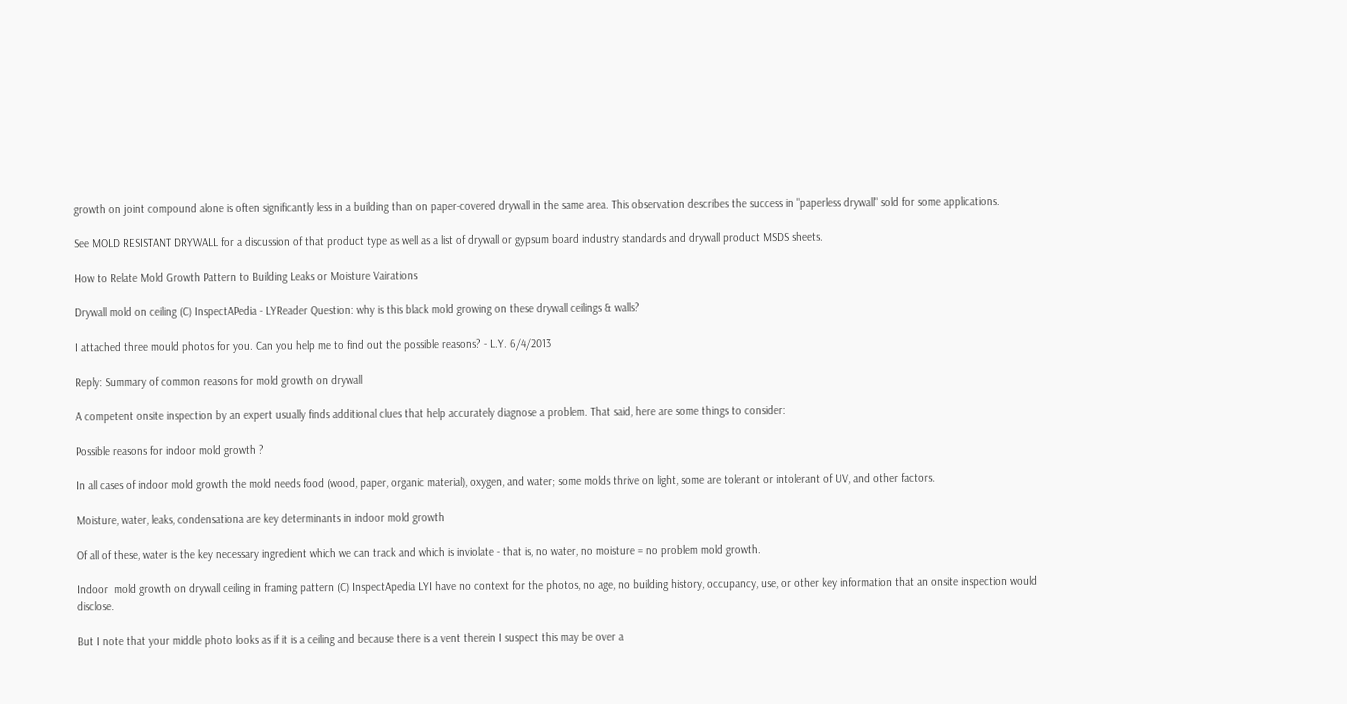growth on joint compound alone is often significantly less in a building than on paper-covered drywall in the same area. This observation describes the success in "paperless drywall" sold for some applications.

See MOLD RESISTANT DRYWALL for a discussion of that product type as well as a list of drywall or gypsum board industry standards and drywall product MSDS sheets.

How to Relate Mold Growth Pattern to Building Leaks or Moisture Vairations

Drywall mold on ceiling (C) InspectAPedia - LYReader Question: why is this black mold growing on these drywall ceilings & walls?

I attached three mould photos for you. Can you help me to find out the possible reasons? - L.Y. 6/4/2013

Reply: Summary of common reasons for mold growth on drywall

A competent onsite inspection by an expert usually finds additional clues that help accurately diagnose a problem. That said, here are some things to consider:

Possible reasons for indoor mold growth ?

In all cases of indoor mold growth the mold needs food (wood, paper, organic material), oxygen, and water; some molds thrive on light, some are tolerant or intolerant of UV, and other factors.

Moisture, water, leaks, condensationa are key determinants in indoor mold growth

Of all of these, water is the key necessary ingredient which we can track and which is inviolate - that is, no water, no moisture = no problem mold growth.

Indoor  mold growth on drywall ceiling in framing pattern (C) InspectApedia LYI have no context for the photos, no age, no building history, occupancy, use, or other key information that an onsite inspection would disclose.

But I note that your middle photo looks as if it is a ceiling and because there is a vent therein I suspect this may be over a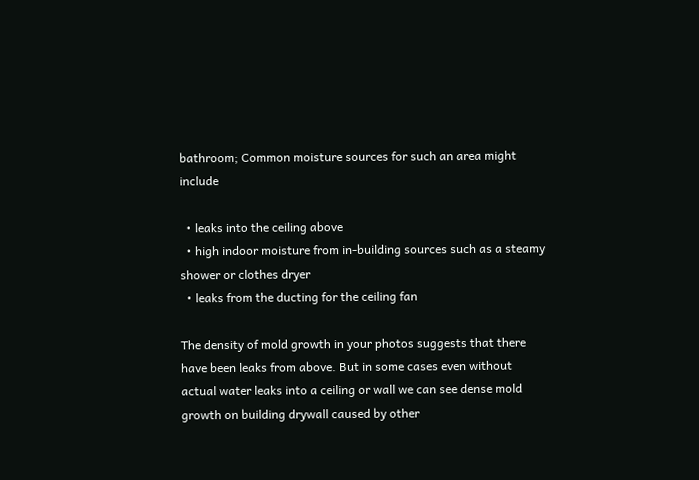bathroom; Common moisture sources for such an area might include

  • leaks into the ceiling above
  • high indoor moisture from in-building sources such as a steamy shower or clothes dryer
  • leaks from the ducting for the ceiling fan

The density of mold growth in your photos suggests that there have been leaks from above. But in some cases even without actual water leaks into a ceiling or wall we can see dense mold growth on building drywall caused by other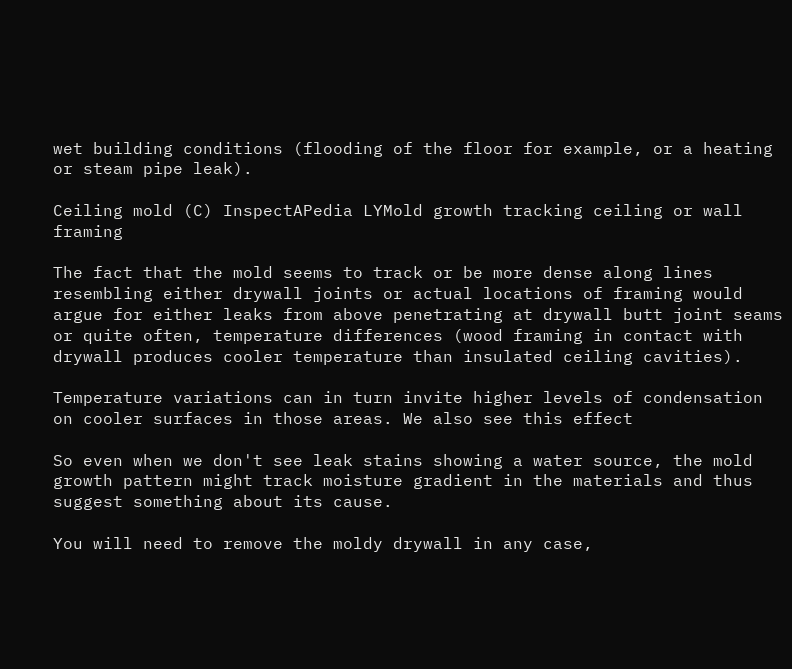wet building conditions (flooding of the floor for example, or a heating or steam pipe leak).

Ceiling mold (C) InspectAPedia LYMold growth tracking ceiling or wall framing

The fact that the mold seems to track or be more dense along lines resembling either drywall joints or actual locations of framing would argue for either leaks from above penetrating at drywall butt joint seams or quite often, temperature differences (wood framing in contact with drywall produces cooler temperature than insulated ceiling cavities).

Temperature variations can in turn invite higher levels of condensation on cooler surfaces in those areas. We also see this effect

So even when we don't see leak stains showing a water source, the mold growth pattern might track moisture gradient in the materials and thus suggest something about its cause.

You will need to remove the moldy drywall in any case,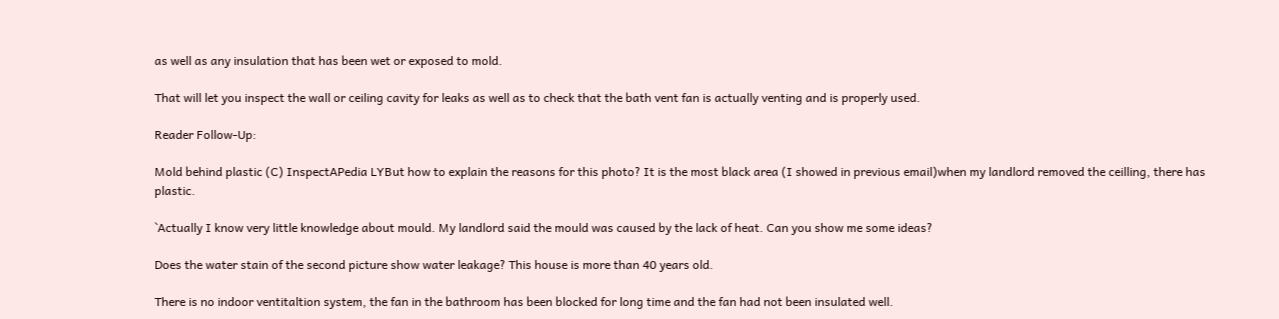as well as any insulation that has been wet or exposed to mold.

That will let you inspect the wall or ceiling cavity for leaks as well as to check that the bath vent fan is actually venting and is properly used.

Reader Follow-Up:

Mold behind plastic (C) InspectAPedia LYBut how to explain the reasons for this photo? It is the most black area (I showed in previous email)when my landlord removed the ceilling, there has plastic.

`Actually I know very little knowledge about mould. My landlord said the mould was caused by the lack of heat. Can you show me some ideas?

Does the water stain of the second picture show water leakage? This house is more than 40 years old.

There is no indoor ventitaltion system, the fan in the bathroom has been blocked for long time and the fan had not been insulated well.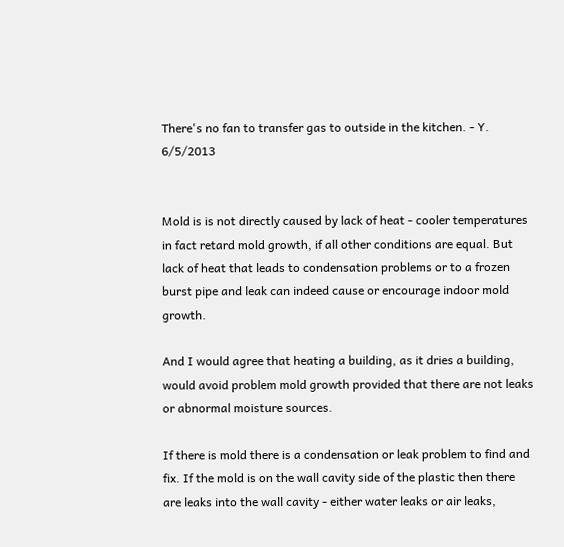There's no fan to transfer gas to outside in the kitchen. - Y. 6/5/2013


Mold is is not directly caused by lack of heat - cooler temperatures in fact retard mold growth, if all other conditions are equal. But lack of heat that leads to condensation problems or to a frozen burst pipe and leak can indeed cause or encourage indoor mold growth.

And I would agree that heating a building, as it dries a building, would avoid problem mold growth provided that there are not leaks or abnormal moisture sources.

If there is mold there is a condensation or leak problem to find and fix. If the mold is on the wall cavity side of the plastic then there are leaks into the wall cavity - either water leaks or air leaks,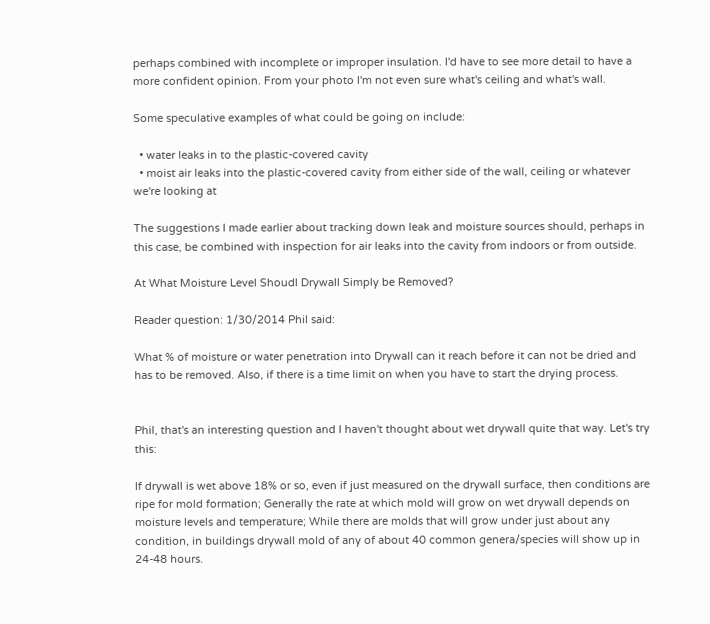perhaps combined with incomplete or improper insulation. I'd have to see more detail to have a more confident opinion. From your photo I'm not even sure what's ceiling and what's wall.

Some speculative examples of what could be going on include:

  • water leaks in to the plastic-covered cavity
  • moist air leaks into the plastic-covered cavity from either side of the wall, ceiling or whatever we're looking at

The suggestions I made earlier about tracking down leak and moisture sources should, perhaps in this case, be combined with inspection for air leaks into the cavity from indoors or from outside.

At What Moisture Level Shoudl Drywall Simply be Removed?

Reader question: 1/30/2014 Phil said:

What % of moisture or water penetration into Drywall can it reach before it can not be dried and has to be removed. Also, if there is a time limit on when you have to start the drying process.


Phil, that's an interesting question and I haven't thought about wet drywall quite that way. Let's try this:

If drywall is wet above 18% or so, even if just measured on the drywall surface, then conditions are ripe for mold formation; Generally the rate at which mold will grow on wet drywall depends on moisture levels and temperature; While there are molds that will grow under just about any condition, in buildings drywall mold of any of about 40 common genera/species will show up in 24-48 hours.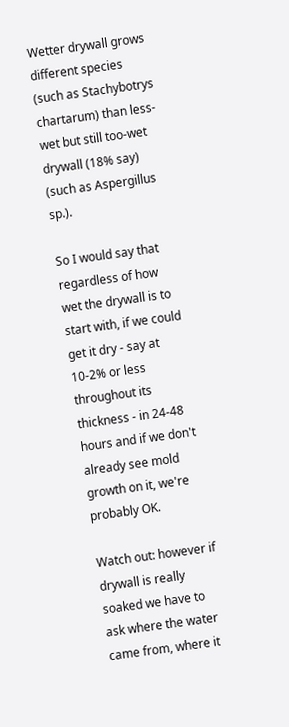Wetter drywall grows different species (such as Stachybotrys chartarum) than less-wet but still too-wet drywall (18% say) (such as Aspergillus sp.).

So I would say that regardless of how wet the drywall is to start with, if we could get it dry - say at 10-2% or less throughout its thickness - in 24-48 hours and if we don't already see mold growth on it, we're probably OK.

Watch out: however if drywall is really soaked we have to ask where the water came from, where it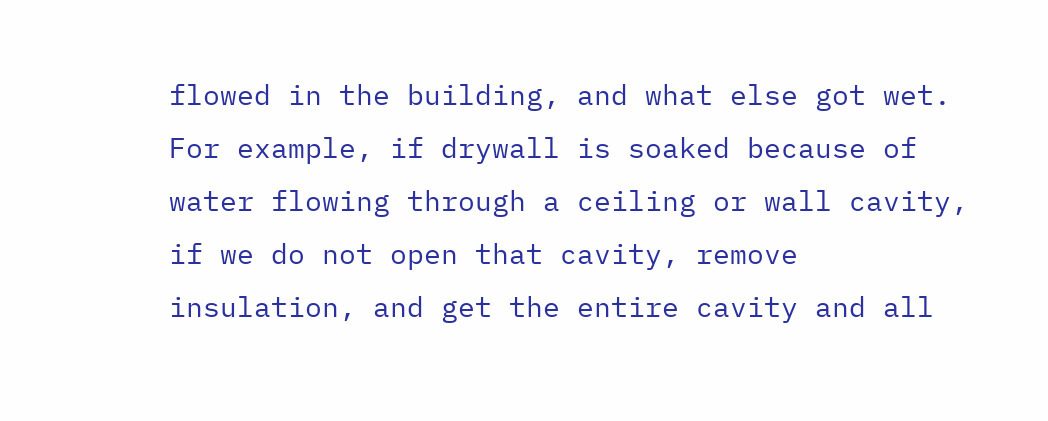flowed in the building, and what else got wet. For example, if drywall is soaked because of water flowing through a ceiling or wall cavity, if we do not open that cavity, remove insulation, and get the entire cavity and all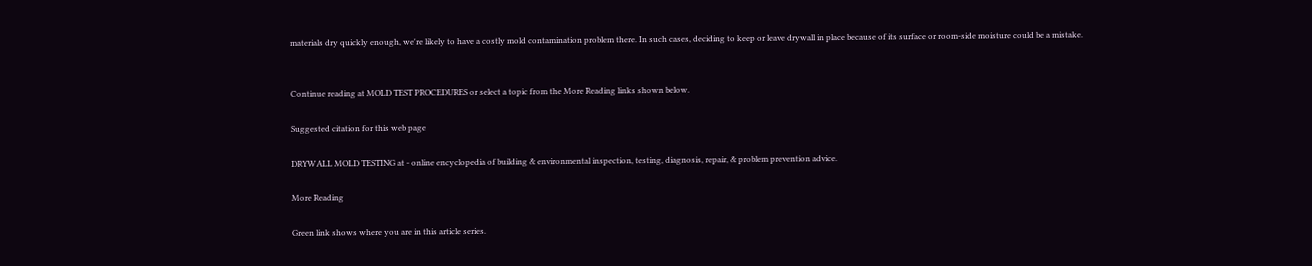materials dry quickly enough, we're likely to have a costly mold contamination problem there. In such cases, deciding to keep or leave drywall in place because of its surface or room-side moisture could be a mistake.


Continue reading at MOLD TEST PROCEDURES or select a topic from the More Reading links shown below.

Suggested citation for this web page

DRYWALL MOLD TESTING at - online encyclopedia of building & environmental inspection, testing, diagnosis, repair, & problem prevention advice.

More Reading

Green link shows where you are in this article series.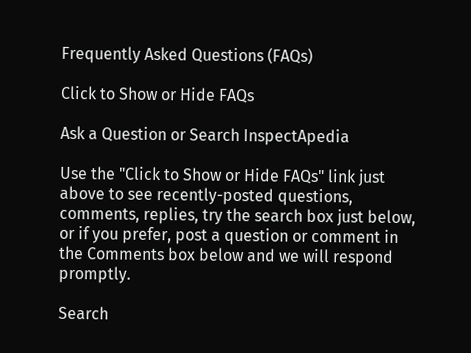Frequently Asked Questions (FAQs)

Click to Show or Hide FAQs

Ask a Question or Search InspectApedia

Use the "Click to Show or Hide FAQs" link just above to see recently-posted questions, comments, replies, try the search box just below, or if you prefer, post a question or comment in the Comments box below and we will respond promptly.

Search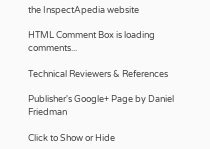the InspectApedia website

HTML Comment Box is loading comments...

Technical Reviewers & References

Publisher's Google+ Page by Daniel Friedman

Click to Show or Hide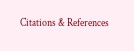Citations & References